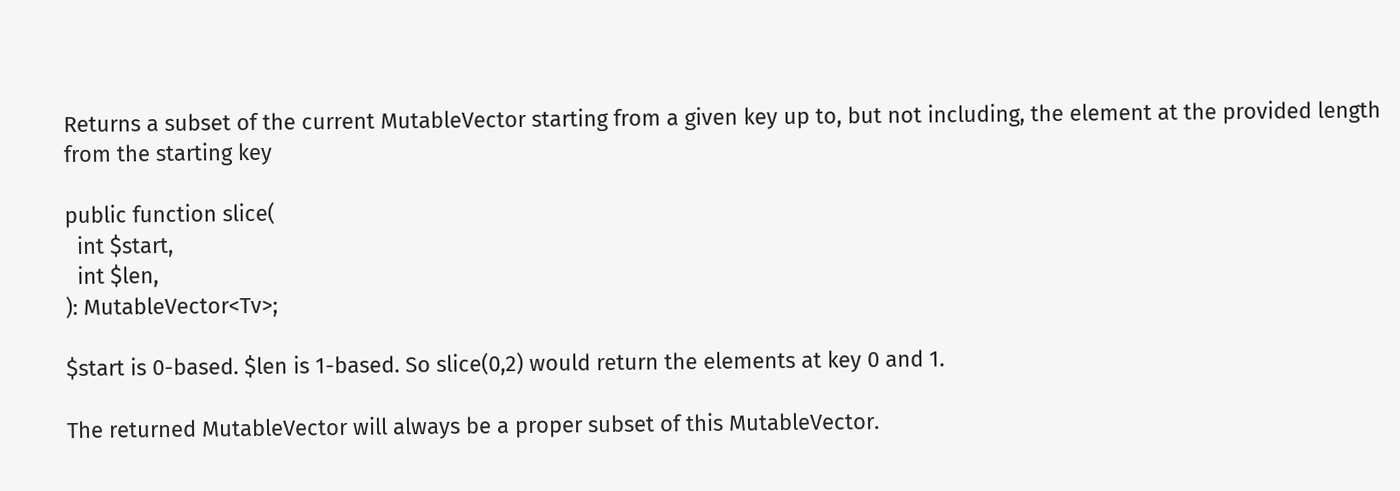Returns a subset of the current MutableVector starting from a given key up to, but not including, the element at the provided length from the starting key

public function slice(
  int $start,
  int $len,
): MutableVector<Tv>;

$start is 0-based. $len is 1-based. So slice(0,2) would return the elements at key 0 and 1.

The returned MutableVector will always be a proper subset of this MutableVector.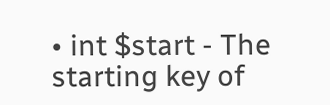• int $start - The starting key of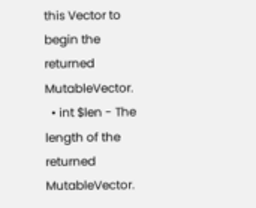this Vector to begin the returned MutableVector.
  • int $len - The length of the returned MutableVector.